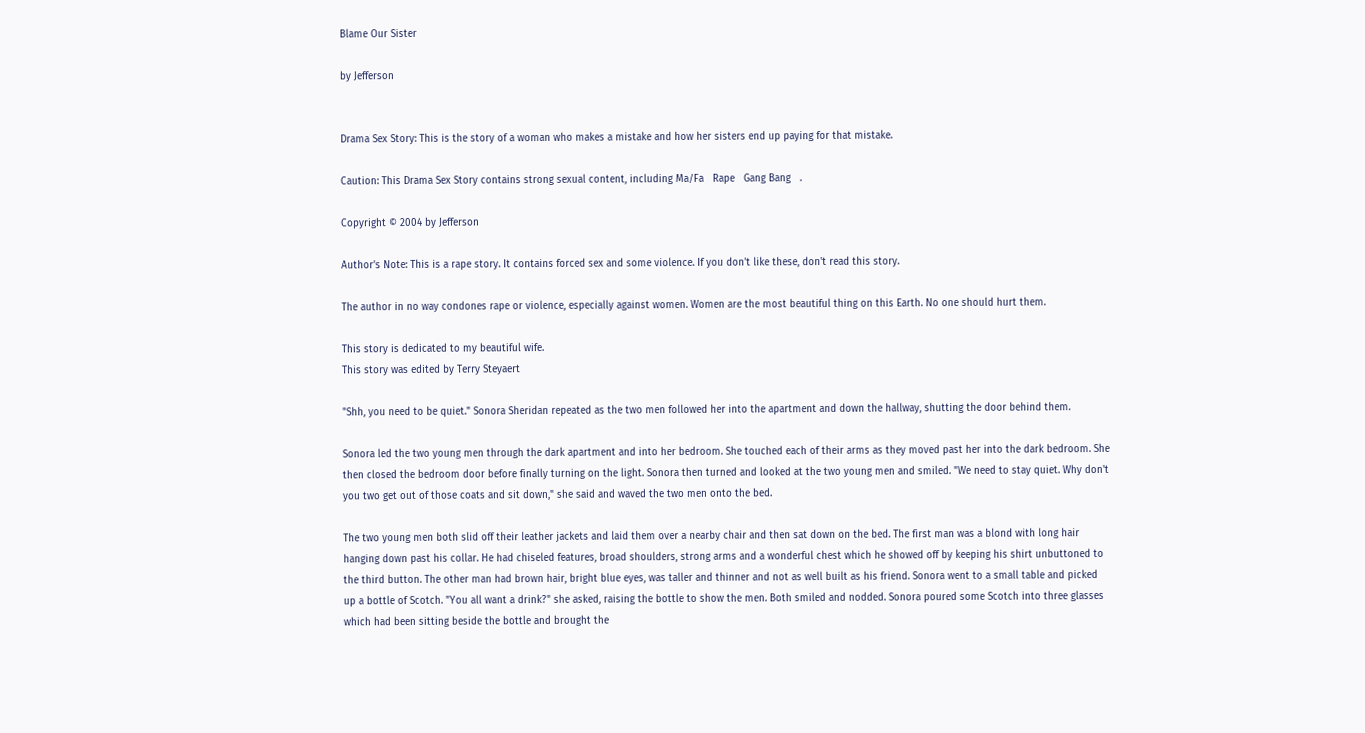Blame Our Sister

by Jefferson


Drama Sex Story: This is the story of a woman who makes a mistake and how her sisters end up paying for that mistake.

Caution: This Drama Sex Story contains strong sexual content, including Ma/Fa   Rape   Gang Bang   .

Copyright © 2004 by Jefferson

Author's Note: This is a rape story. It contains forced sex and some violence. If you don't like these, don't read this story.

The author in no way condones rape or violence, especially against women. Women are the most beautiful thing on this Earth. No one should hurt them.

This story is dedicated to my beautiful wife.
This story was edited by Terry Steyaert

"Shh, you need to be quiet." Sonora Sheridan repeated as the two men followed her into the apartment and down the hallway, shutting the door behind them.

Sonora led the two young men through the dark apartment and into her bedroom. She touched each of their arms as they moved past her into the dark bedroom. She then closed the bedroom door before finally turning on the light. Sonora then turned and looked at the two young men and smiled. "We need to stay quiet. Why don't you two get out of those coats and sit down," she said and waved the two men onto the bed.

The two young men both slid off their leather jackets and laid them over a nearby chair and then sat down on the bed. The first man was a blond with long hair hanging down past his collar. He had chiseled features, broad shoulders, strong arms and a wonderful chest which he showed off by keeping his shirt unbuttoned to the third button. The other man had brown hair, bright blue eyes, was taller and thinner and not as well built as his friend. Sonora went to a small table and picked up a bottle of Scotch. "You all want a drink?" she asked, raising the bottle to show the men. Both smiled and nodded. Sonora poured some Scotch into three glasses which had been sitting beside the bottle and brought the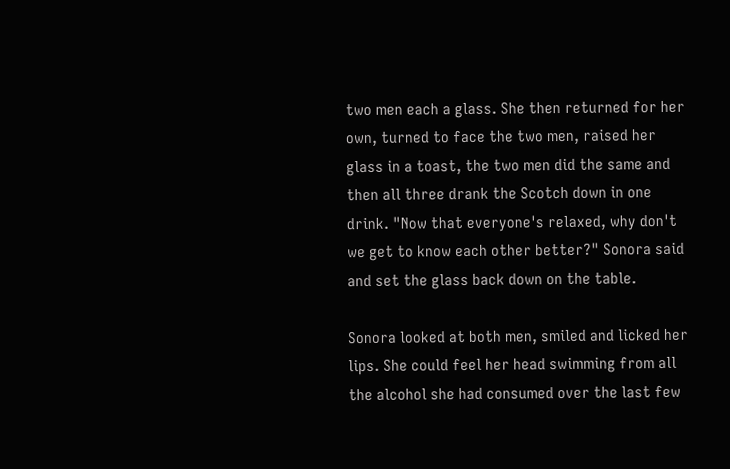two men each a glass. She then returned for her own, turned to face the two men, raised her glass in a toast, the two men did the same and then all three drank the Scotch down in one drink. "Now that everyone's relaxed, why don't we get to know each other better?" Sonora said and set the glass back down on the table.

Sonora looked at both men, smiled and licked her lips. She could feel her head swimming from all the alcohol she had consumed over the last few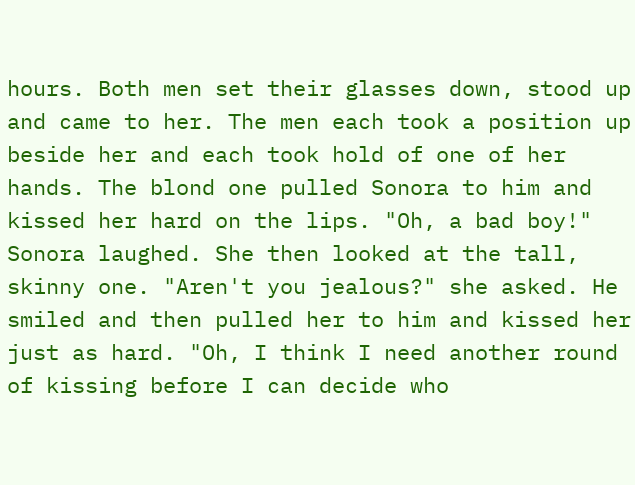hours. Both men set their glasses down, stood up and came to her. The men each took a position up beside her and each took hold of one of her hands. The blond one pulled Sonora to him and kissed her hard on the lips. "Oh, a bad boy!" Sonora laughed. She then looked at the tall, skinny one. "Aren't you jealous?" she asked. He smiled and then pulled her to him and kissed her just as hard. "Oh, I think I need another round of kissing before I can decide who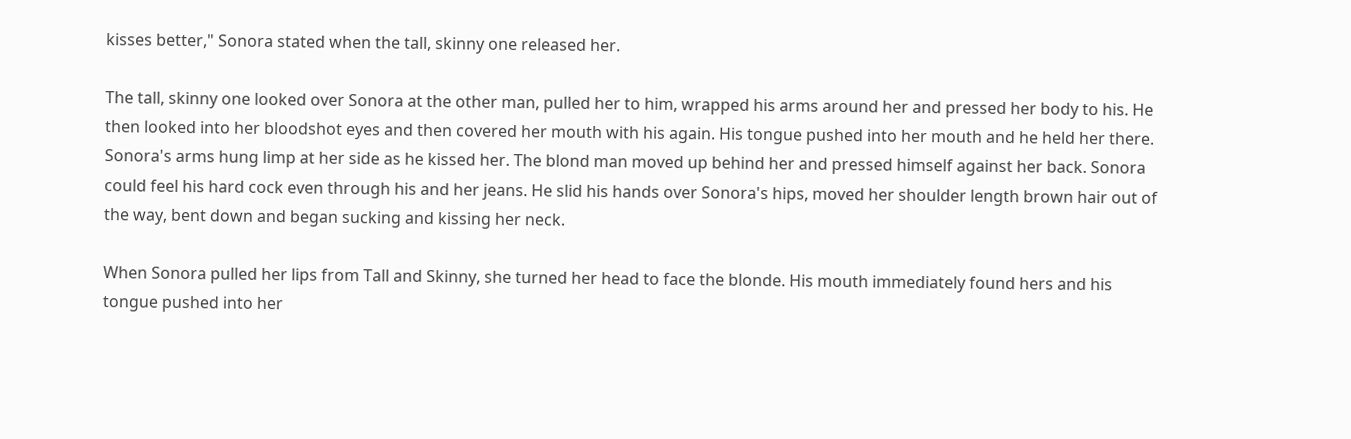kisses better," Sonora stated when the tall, skinny one released her.

The tall, skinny one looked over Sonora at the other man, pulled her to him, wrapped his arms around her and pressed her body to his. He then looked into her bloodshot eyes and then covered her mouth with his again. His tongue pushed into her mouth and he held her there. Sonora's arms hung limp at her side as he kissed her. The blond man moved up behind her and pressed himself against her back. Sonora could feel his hard cock even through his and her jeans. He slid his hands over Sonora's hips, moved her shoulder length brown hair out of the way, bent down and began sucking and kissing her neck.

When Sonora pulled her lips from Tall and Skinny, she turned her head to face the blonde. His mouth immediately found hers and his tongue pushed into her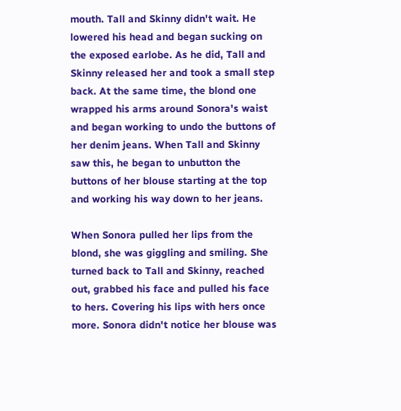mouth. Tall and Skinny didn't wait. He lowered his head and began sucking on the exposed earlobe. As he did, Tall and Skinny released her and took a small step back. At the same time, the blond one wrapped his arms around Sonora's waist and began working to undo the buttons of her denim jeans. When Tall and Skinny saw this, he began to unbutton the buttons of her blouse starting at the top and working his way down to her jeans.

When Sonora pulled her lips from the blond, she was giggling and smiling. She turned back to Tall and Skinny, reached out, grabbed his face and pulled his face to hers. Covering his lips with hers once more. Sonora didn't notice her blouse was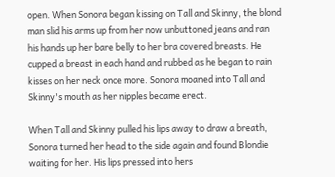open. When Sonora began kissing on Tall and Skinny, the blond man slid his arms up from her now unbuttoned jeans and ran his hands up her bare belly to her bra covered breasts. He cupped a breast in each hand and rubbed as he began to rain kisses on her neck once more. Sonora moaned into Tall and Skinny's mouth as her nipples became erect.

When Tall and Skinny pulled his lips away to draw a breath, Sonora turned her head to the side again and found Blondie waiting for her. His lips pressed into hers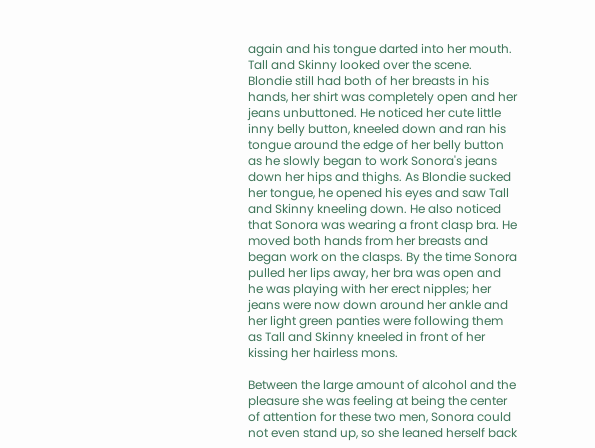again and his tongue darted into her mouth. Tall and Skinny looked over the scene. Blondie still had both of her breasts in his hands, her shirt was completely open and her jeans unbuttoned. He noticed her cute little inny belly button, kneeled down and ran his tongue around the edge of her belly button as he slowly began to work Sonora's jeans down her hips and thighs. As Blondie sucked her tongue, he opened his eyes and saw Tall and Skinny kneeling down. He also noticed that Sonora was wearing a front clasp bra. He moved both hands from her breasts and began work on the clasps. By the time Sonora pulled her lips away, her bra was open and he was playing with her erect nipples; her jeans were now down around her ankle and her light green panties were following them as Tall and Skinny kneeled in front of her kissing her hairless mons.

Between the large amount of alcohol and the pleasure she was feeling at being the center of attention for these two men, Sonora could not even stand up, so she leaned herself back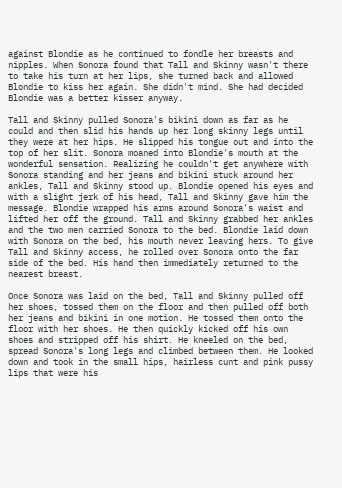against Blondie as he continued to fondle her breasts and nipples. When Sonora found that Tall and Skinny wasn't there to take his turn at her lips, she turned back and allowed Blondie to kiss her again. She didn't mind. She had decided Blondie was a better kisser anyway.

Tall and Skinny pulled Sonora's bikini down as far as he could and then slid his hands up her long skinny legs until they were at her hips. He slipped his tongue out and into the top of her slit. Sonora moaned into Blondie's mouth at the wonderful sensation. Realizing he couldn't get anywhere with Sonora standing and her jeans and bikini stuck around her ankles, Tall and Skinny stood up. Blondie opened his eyes and with a slight jerk of his head, Tall and Skinny gave him the message. Blondie wrapped his arms around Sonora's waist and lifted her off the ground. Tall and Skinny grabbed her ankles and the two men carried Sonora to the bed. Blondie laid down with Sonora on the bed, his mouth never leaving hers. To give Tall and Skinny access, he rolled over Sonora onto the far side of the bed. His hand then immediately returned to the nearest breast.

Once Sonora was laid on the bed, Tall and Skinny pulled off her shoes, tossed them on the floor and then pulled off both her jeans and bikini in one motion. He tossed them onto the floor with her shoes. He then quickly kicked off his own shoes and stripped off his shirt. He kneeled on the bed, spread Sonora's long legs and climbed between them. He looked down and took in the small hips, hairless cunt and pink pussy lips that were his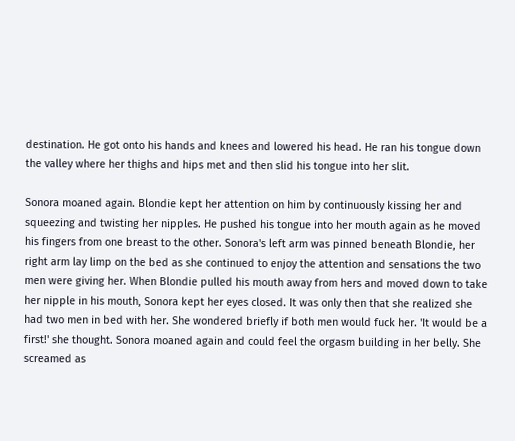destination. He got onto his hands and knees and lowered his head. He ran his tongue down the valley where her thighs and hips met and then slid his tongue into her slit.

Sonora moaned again. Blondie kept her attention on him by continuously kissing her and squeezing and twisting her nipples. He pushed his tongue into her mouth again as he moved his fingers from one breast to the other. Sonora's left arm was pinned beneath Blondie, her right arm lay limp on the bed as she continued to enjoy the attention and sensations the two men were giving her. When Blondie pulled his mouth away from hers and moved down to take her nipple in his mouth, Sonora kept her eyes closed. It was only then that she realized she had two men in bed with her. She wondered briefly if both men would fuck her. 'It would be a first!' she thought. Sonora moaned again and could feel the orgasm building in her belly. She screamed as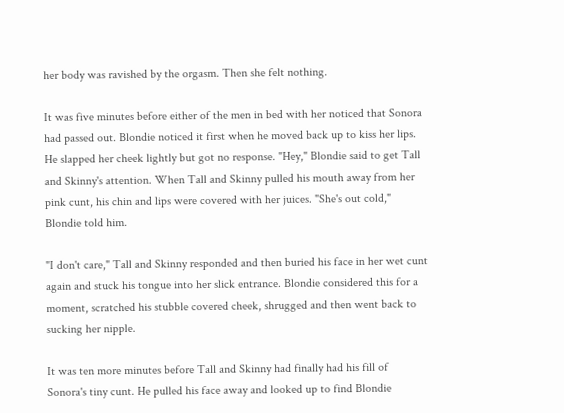her body was ravished by the orgasm. Then she felt nothing.

It was five minutes before either of the men in bed with her noticed that Sonora had passed out. Blondie noticed it first when he moved back up to kiss her lips. He slapped her cheek lightly but got no response. "Hey," Blondie said to get Tall and Skinny's attention. When Tall and Skinny pulled his mouth away from her pink cunt, his chin and lips were covered with her juices. "She's out cold," Blondie told him.

"I don't care," Tall and Skinny responded and then buried his face in her wet cunt again and stuck his tongue into her slick entrance. Blondie considered this for a moment, scratched his stubble covered cheek, shrugged and then went back to sucking her nipple.

It was ten more minutes before Tall and Skinny had finally had his fill of Sonora's tiny cunt. He pulled his face away and looked up to find Blondie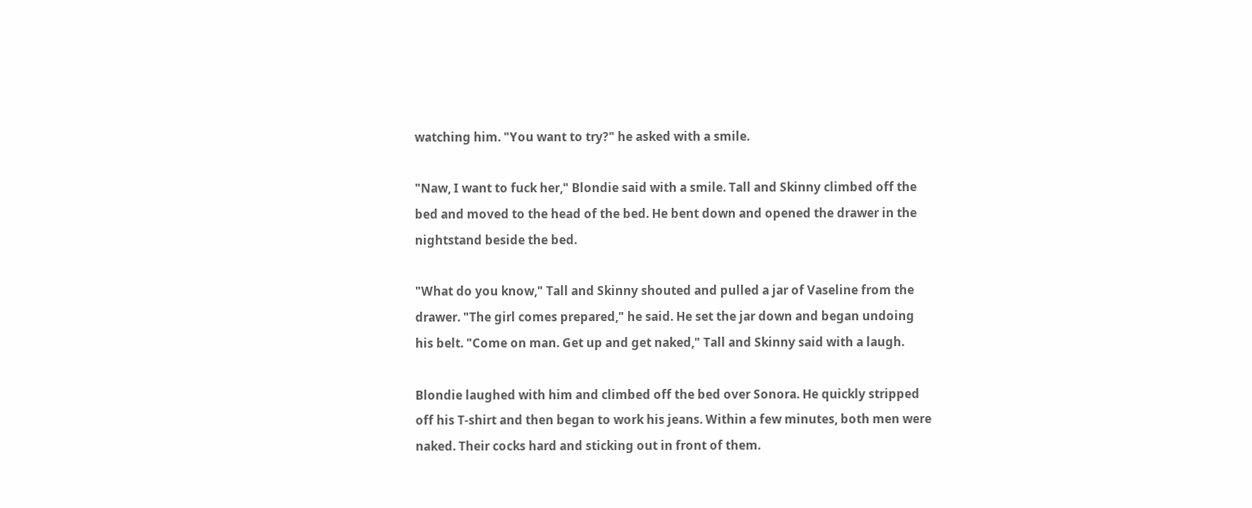watching him. "You want to try?" he asked with a smile.

"Naw, I want to fuck her," Blondie said with a smile. Tall and Skinny climbed off the bed and moved to the head of the bed. He bent down and opened the drawer in the nightstand beside the bed.

"What do you know," Tall and Skinny shouted and pulled a jar of Vaseline from the drawer. "The girl comes prepared," he said. He set the jar down and began undoing his belt. "Come on man. Get up and get naked," Tall and Skinny said with a laugh.

Blondie laughed with him and climbed off the bed over Sonora. He quickly stripped off his T-shirt and then began to work his jeans. Within a few minutes, both men were naked. Their cocks hard and sticking out in front of them.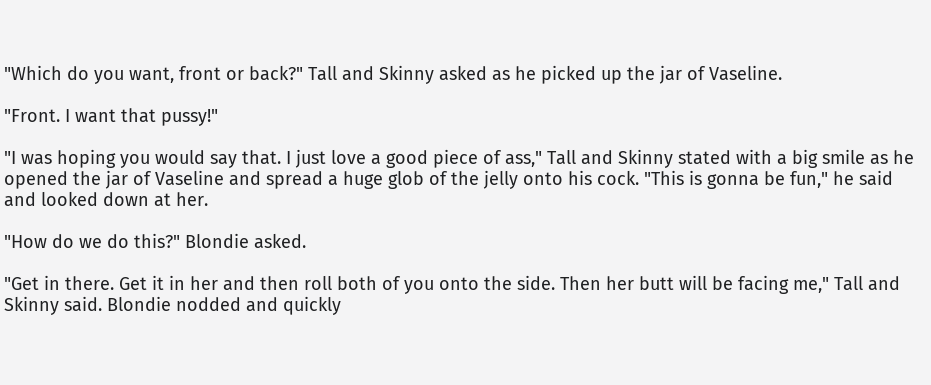"Which do you want, front or back?" Tall and Skinny asked as he picked up the jar of Vaseline.

"Front. I want that pussy!"

"I was hoping you would say that. I just love a good piece of ass," Tall and Skinny stated with a big smile as he opened the jar of Vaseline and spread a huge glob of the jelly onto his cock. "This is gonna be fun," he said and looked down at her.

"How do we do this?" Blondie asked.

"Get in there. Get it in her and then roll both of you onto the side. Then her butt will be facing me," Tall and Skinny said. Blondie nodded and quickly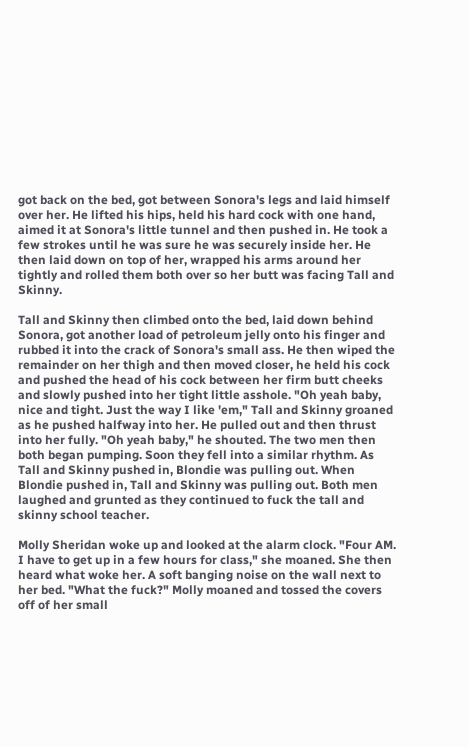got back on the bed, got between Sonora's legs and laid himself over her. He lifted his hips, held his hard cock with one hand, aimed it at Sonora's little tunnel and then pushed in. He took a few strokes until he was sure he was securely inside her. He then laid down on top of her, wrapped his arms around her tightly and rolled them both over so her butt was facing Tall and Skinny.

Tall and Skinny then climbed onto the bed, laid down behind Sonora, got another load of petroleum jelly onto his finger and rubbed it into the crack of Sonora's small ass. He then wiped the remainder on her thigh and then moved closer, he held his cock and pushed the head of his cock between her firm butt cheeks and slowly pushed into her tight little asshole. "Oh yeah baby, nice and tight. Just the way I like 'em," Tall and Skinny groaned as he pushed halfway into her. He pulled out and then thrust into her fully. "Oh yeah baby," he shouted. The two men then both began pumping. Soon they fell into a similar rhythm. As Tall and Skinny pushed in, Blondie was pulling out. When Blondie pushed in, Tall and Skinny was pulling out. Both men laughed and grunted as they continued to fuck the tall and skinny school teacher.

Molly Sheridan woke up and looked at the alarm clock. "Four AM. I have to get up in a few hours for class," she moaned. She then heard what woke her. A soft banging noise on the wall next to her bed. "What the fuck?" Molly moaned and tossed the covers off of her small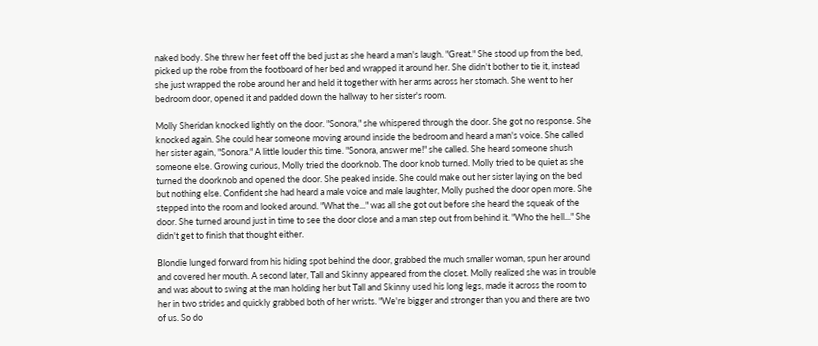naked body. She threw her feet off the bed just as she heard a man's laugh. "Great." She stood up from the bed, picked up the robe from the footboard of her bed and wrapped it around her. She didn't bother to tie it, instead she just wrapped the robe around her and held it together with her arms across her stomach. She went to her bedroom door, opened it and padded down the hallway to her sister's room.

Molly Sheridan knocked lightly on the door. "Sonora," she whispered through the door. She got no response. She knocked again. She could hear someone moving around inside the bedroom and heard a man's voice. She called her sister again, "Sonora." A little louder this time. "Sonora, answer me!" she called. She heard someone shush someone else. Growing curious, Molly tried the doorknob. The door knob turned. Molly tried to be quiet as she turned the doorknob and opened the door. She peaked inside. She could make out her sister laying on the bed but nothing else. Confident she had heard a male voice and male laughter, Molly pushed the door open more. She stepped into the room and looked around. "What the..." was all she got out before she heard the squeak of the door. She turned around just in time to see the door close and a man step out from behind it. "Who the hell..." She didn't get to finish that thought either.

Blondie lunged forward from his hiding spot behind the door, grabbed the much smaller woman, spun her around and covered her mouth. A second later, Tall and Skinny appeared from the closet. Molly realized she was in trouble and was about to swing at the man holding her but Tall and Skinny used his long legs, made it across the room to her in two strides and quickly grabbed both of her wrists. "We're bigger and stronger than you and there are two of us. So do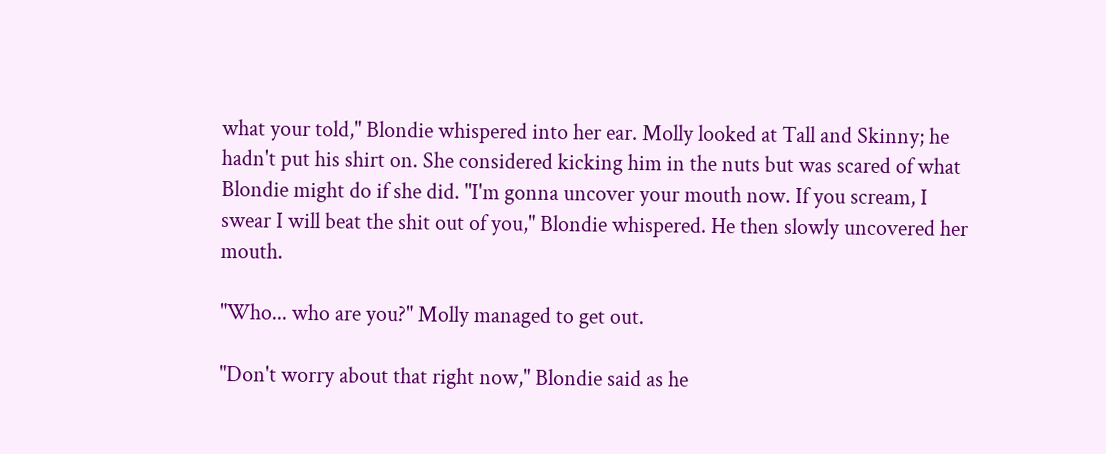what your told," Blondie whispered into her ear. Molly looked at Tall and Skinny; he hadn't put his shirt on. She considered kicking him in the nuts but was scared of what Blondie might do if she did. "I'm gonna uncover your mouth now. If you scream, I swear I will beat the shit out of you," Blondie whispered. He then slowly uncovered her mouth.

"Who... who are you?" Molly managed to get out.

"Don't worry about that right now," Blondie said as he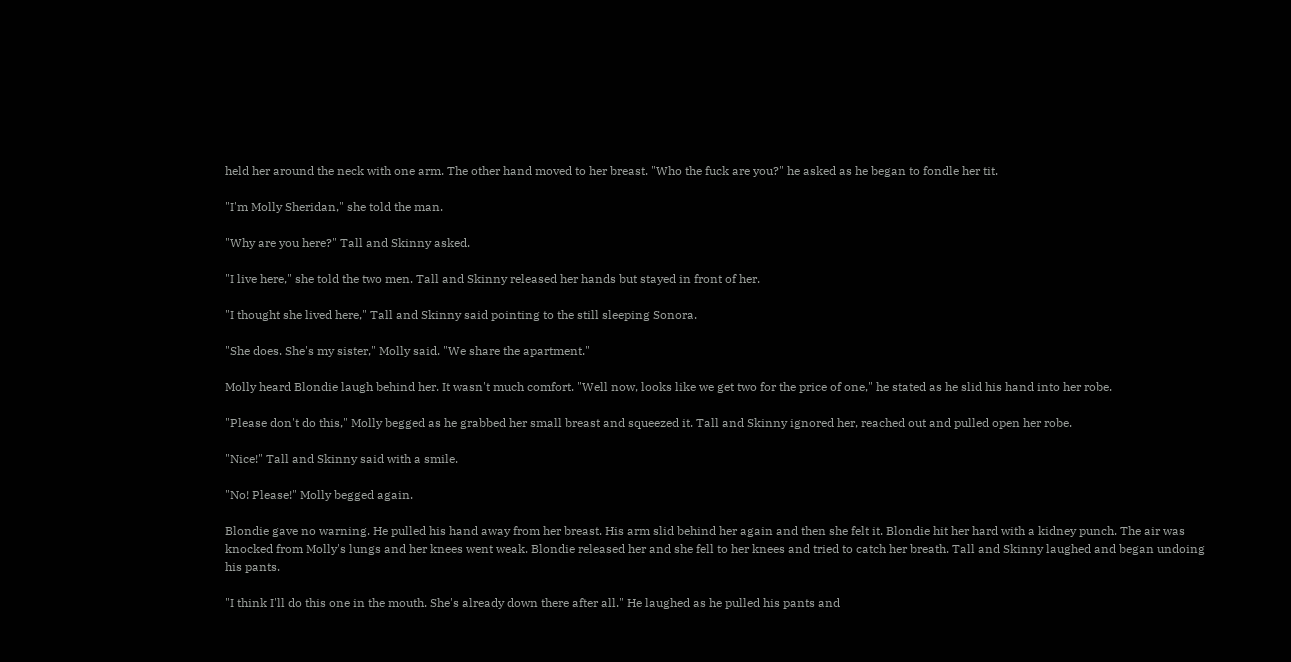held her around the neck with one arm. The other hand moved to her breast. "Who the fuck are you?" he asked as he began to fondle her tit.

"I'm Molly Sheridan," she told the man.

"Why are you here?" Tall and Skinny asked.

"I live here," she told the two men. Tall and Skinny released her hands but stayed in front of her.

"I thought she lived here," Tall and Skinny said pointing to the still sleeping Sonora.

"She does. She's my sister," Molly said. "We share the apartment."

Molly heard Blondie laugh behind her. It wasn't much comfort. "Well now, looks like we get two for the price of one," he stated as he slid his hand into her robe.

"Please don't do this," Molly begged as he grabbed her small breast and squeezed it. Tall and Skinny ignored her, reached out and pulled open her robe.

"Nice!" Tall and Skinny said with a smile.

"No! Please!" Molly begged again.

Blondie gave no warning. He pulled his hand away from her breast. His arm slid behind her again and then she felt it. Blondie hit her hard with a kidney punch. The air was knocked from Molly's lungs and her knees went weak. Blondie released her and she fell to her knees and tried to catch her breath. Tall and Skinny laughed and began undoing his pants.

"I think I'll do this one in the mouth. She's already down there after all." He laughed as he pulled his pants and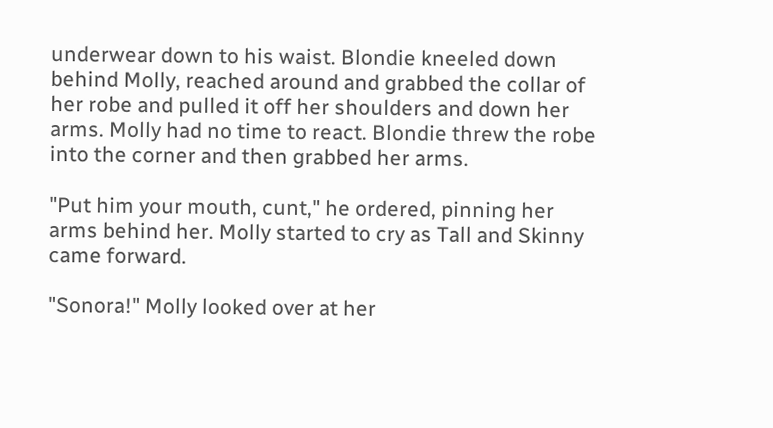underwear down to his waist. Blondie kneeled down behind Molly, reached around and grabbed the collar of her robe and pulled it off her shoulders and down her arms. Molly had no time to react. Blondie threw the robe into the corner and then grabbed her arms.

"Put him your mouth, cunt," he ordered, pinning her arms behind her. Molly started to cry as Tall and Skinny came forward.

"Sonora!" Molly looked over at her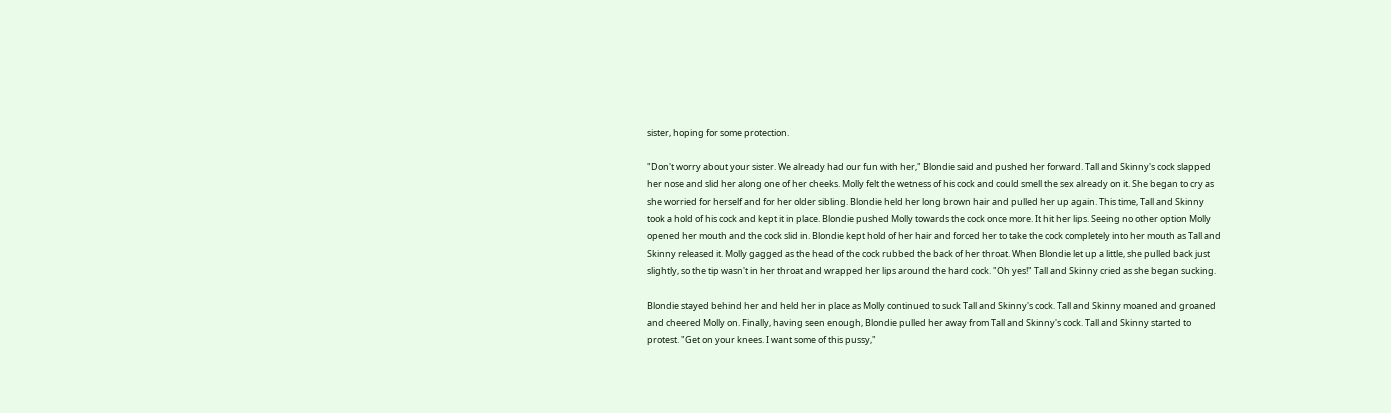sister, hoping for some protection.

"Don't worry about your sister. We already had our fun with her," Blondie said and pushed her forward. Tall and Skinny's cock slapped her nose and slid her along one of her cheeks. Molly felt the wetness of his cock and could smell the sex already on it. She began to cry as she worried for herself and for her older sibling. Blondie held her long brown hair and pulled her up again. This time, Tall and Skinny took a hold of his cock and kept it in place. Blondie pushed Molly towards the cock once more. It hit her lips. Seeing no other option Molly opened her mouth and the cock slid in. Blondie kept hold of her hair and forced her to take the cock completely into her mouth as Tall and Skinny released it. Molly gagged as the head of the cock rubbed the back of her throat. When Blondie let up a little, she pulled back just slightly, so the tip wasn't in her throat and wrapped her lips around the hard cock. "Oh yes!" Tall and Skinny cried as she began sucking.

Blondie stayed behind her and held her in place as Molly continued to suck Tall and Skinny's cock. Tall and Skinny moaned and groaned and cheered Molly on. Finally, having seen enough, Blondie pulled her away from Tall and Skinny's cock. Tall and Skinny started to protest. "Get on your knees. I want some of this pussy,"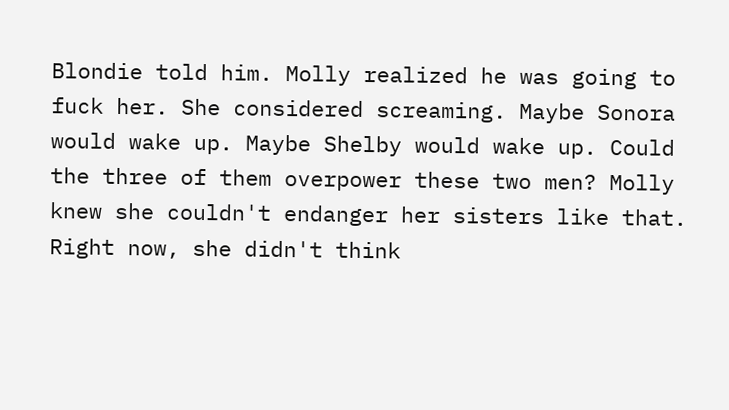Blondie told him. Molly realized he was going to fuck her. She considered screaming. Maybe Sonora would wake up. Maybe Shelby would wake up. Could the three of them overpower these two men? Molly knew she couldn't endanger her sisters like that. Right now, she didn't think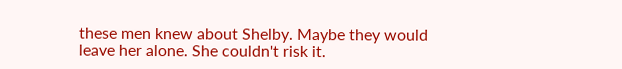these men knew about Shelby. Maybe they would leave her alone. She couldn't risk it.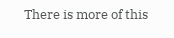There is more of this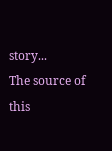story...
The source of this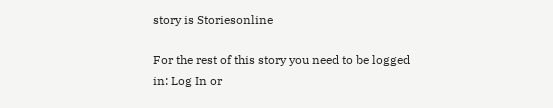story is Storiesonline

For the rest of this story you need to be logged in: Log In or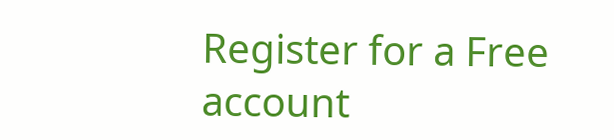Register for a Free account